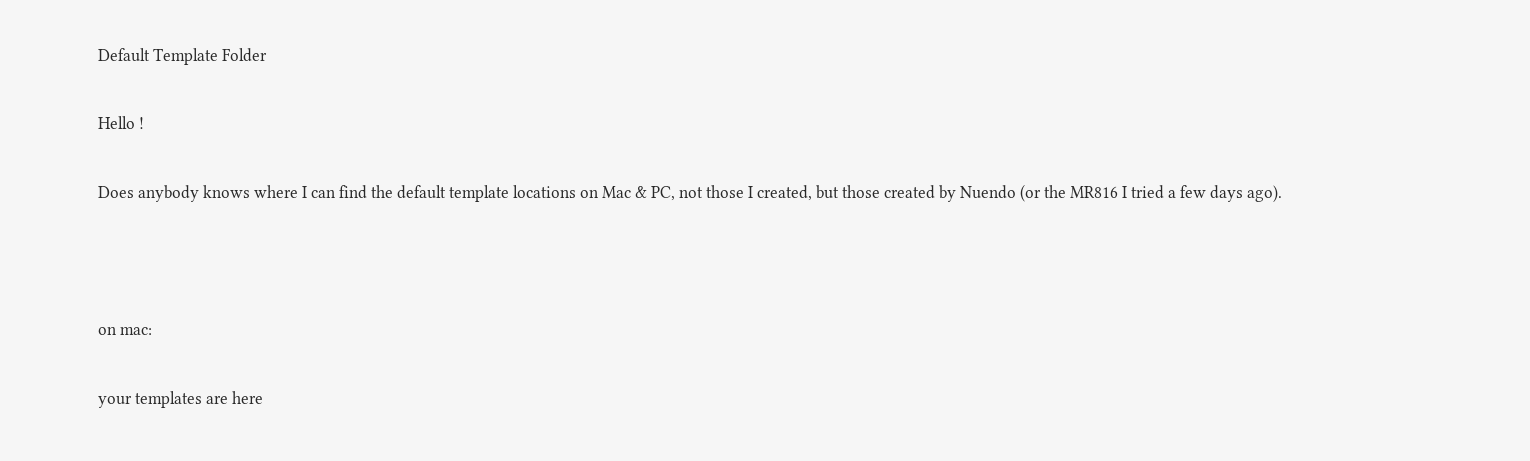Default Template Folder

Hello !

Does anybody knows where I can find the default template locations on Mac & PC, not those I created, but those created by Nuendo (or the MR816 I tried a few days ago).



on mac:

your templates are here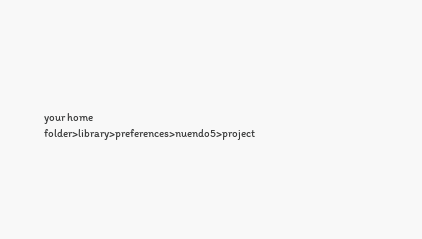your home folder>library>preferences>nuendo5>project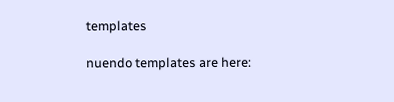templates

nuendo templates are here: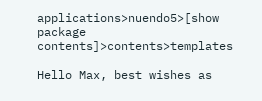applications>nuendo5>[show package contents]>contents>templates

Hello Max, best wishes as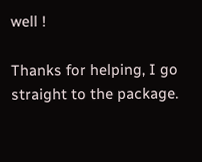well !

Thanks for helping, I go straight to the package.